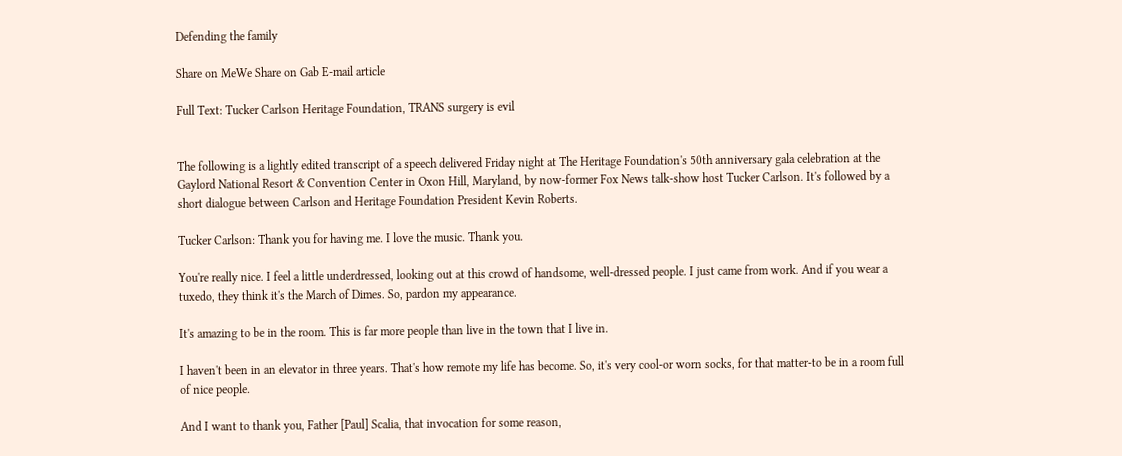Defending the family

Share on MeWe Share on Gab E-mail article

Full Text: Tucker Carlson Heritage Foundation, TRANS surgery is evil


The following is a lightly edited transcript of a speech delivered Friday night at The Heritage Foundation's 50th anniversary gala celebration at the Gaylord National Resort & Convention Center in Oxon Hill, Maryland, by now-former Fox News talk-show host Tucker Carlson. It's followed by a short dialogue between Carlson and Heritage Foundation President Kevin Roberts.

Tucker Carlson: Thank you for having me. I love the music. Thank you.

You're really nice. I feel a little underdressed, looking out at this crowd of handsome, well-dressed people. I just came from work. And if you wear a tuxedo, they think it's the March of Dimes. So, pardon my appearance.

It's amazing to be in the room. This is far more people than live in the town that I live in.

I haven't been in an elevator in three years. That's how remote my life has become. So, it's very cool-or worn socks, for that matter-to be in a room full of nice people.

And I want to thank you, Father [Paul] Scalia, that invocation for some reason,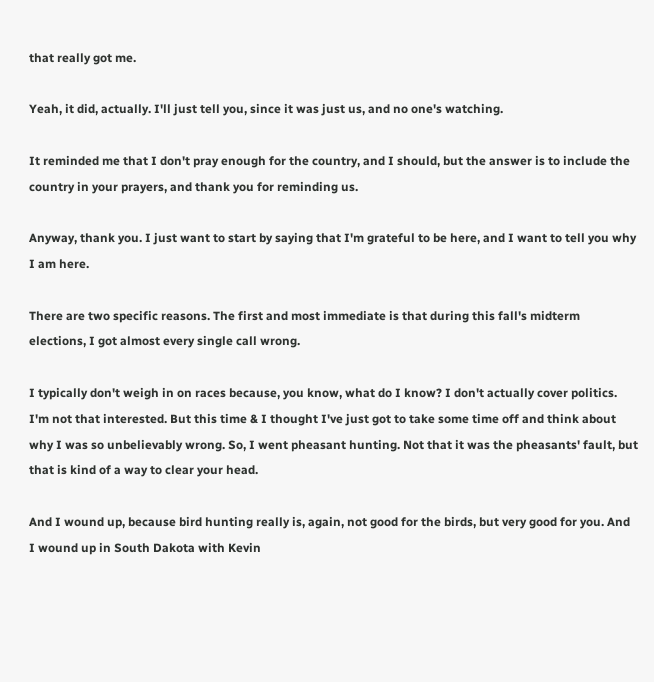that really got me.

Yeah, it did, actually. I'll just tell you, since it was just us, and no one's watching.

It reminded me that I don't pray enough for the country, and I should, but the answer is to include the country in your prayers, and thank you for reminding us.

Anyway, thank you. I just want to start by saying that I'm grateful to be here, and I want to tell you why I am here.

There are two specific reasons. The first and most immediate is that during this fall's midterm elections, I got almost every single call wrong.

I typically don't weigh in on races because, you know, what do I know? I don't actually cover politics. I'm not that interested. But this time & I thought I've just got to take some time off and think about why I was so unbelievably wrong. So, I went pheasant hunting. Not that it was the pheasants' fault, but that is kind of a way to clear your head.

And I wound up, because bird hunting really is, again, not good for the birds, but very good for you. And I wound up in South Dakota with Kevin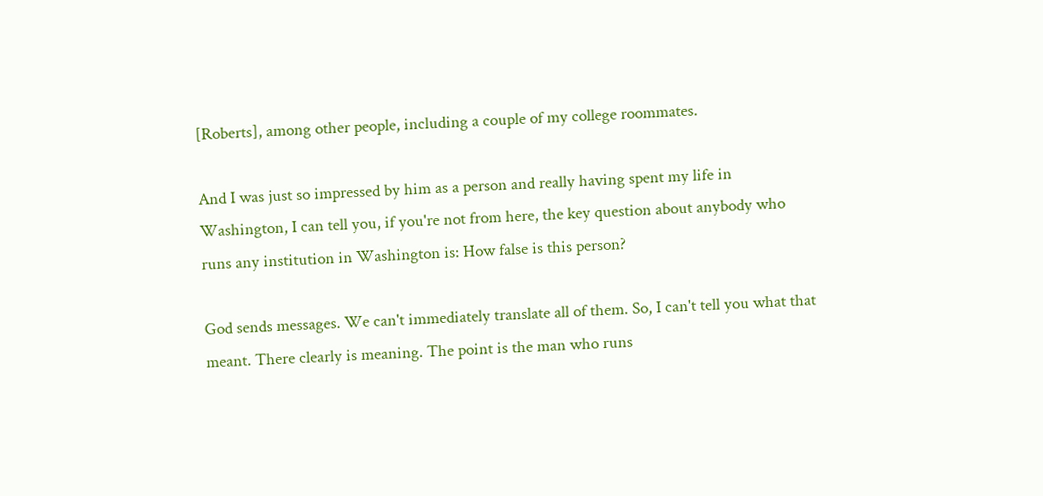[Roberts], among other people, including a couple of my college roommates.

And I was just so impressed by him as a person and really having spent my life in Washington, I can tell you, if you're not from here, the key question about anybody who runs any institution in Washington is: How false is this person?

God sends messages. We can't immediately translate all of them. So, I can't tell you what that meant. There clearly is meaning. The point is the man who runs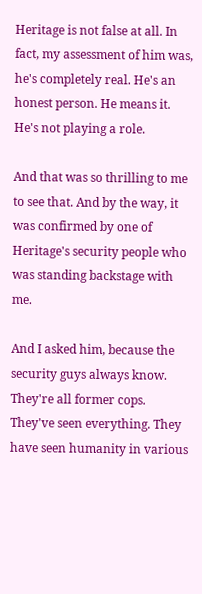Heritage is not false at all. In fact, my assessment of him was, he's completely real. He's an honest person. He means it. He's not playing a role.

And that was so thrilling to me to see that. And by the way, it was confirmed by one of Heritage's security people who was standing backstage with me.

And I asked him, because the security guys always know. They're all former cops. They've seen everything. They have seen humanity in various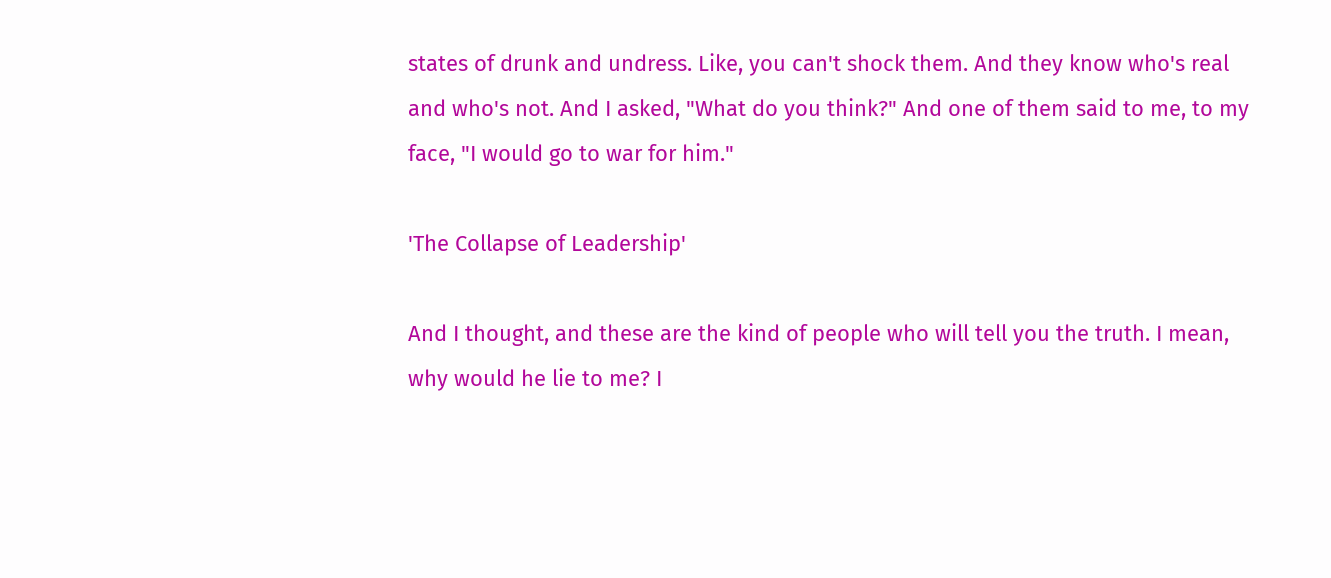states of drunk and undress. Like, you can't shock them. And they know who's real and who's not. And I asked, "What do you think?" And one of them said to me, to my face, "I would go to war for him."

'The Collapse of Leadership'

And I thought, and these are the kind of people who will tell you the truth. I mean, why would he lie to me? I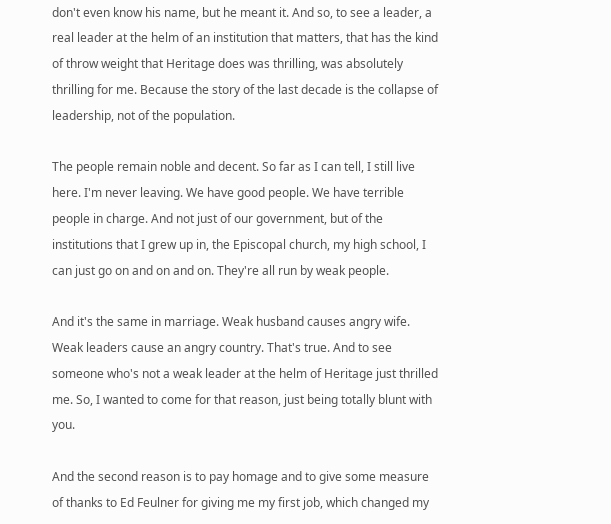don't even know his name, but he meant it. And so, to see a leader, a real leader at the helm of an institution that matters, that has the kind of throw weight that Heritage does was thrilling, was absolutely thrilling for me. Because the story of the last decade is the collapse of leadership, not of the population.

The people remain noble and decent. So far as I can tell, I still live here. I'm never leaving. We have good people. We have terrible people in charge. And not just of our government, but of the institutions that I grew up in, the Episcopal church, my high school, I can just go on and on and on. They're all run by weak people.

And it's the same in marriage. Weak husband causes angry wife. Weak leaders cause an angry country. That's true. And to see someone who's not a weak leader at the helm of Heritage just thrilled me. So, I wanted to come for that reason, just being totally blunt with you.

And the second reason is to pay homage and to give some measure of thanks to Ed Feulner for giving me my first job, which changed my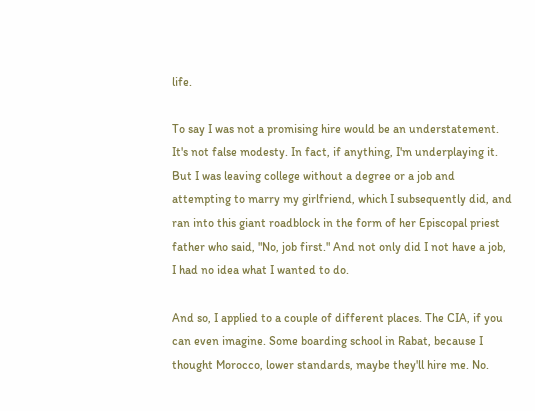life.

To say I was not a promising hire would be an understatement. It's not false modesty. In fact, if anything, I'm underplaying it. But I was leaving college without a degree or a job and attempting to marry my girlfriend, which I subsequently did, and ran into this giant roadblock in the form of her Episcopal priest father who said, "No, job first." And not only did I not have a job, I had no idea what I wanted to do.

And so, I applied to a couple of different places. The CIA, if you can even imagine. Some boarding school in Rabat, because I thought Morocco, lower standards, maybe they'll hire me. No.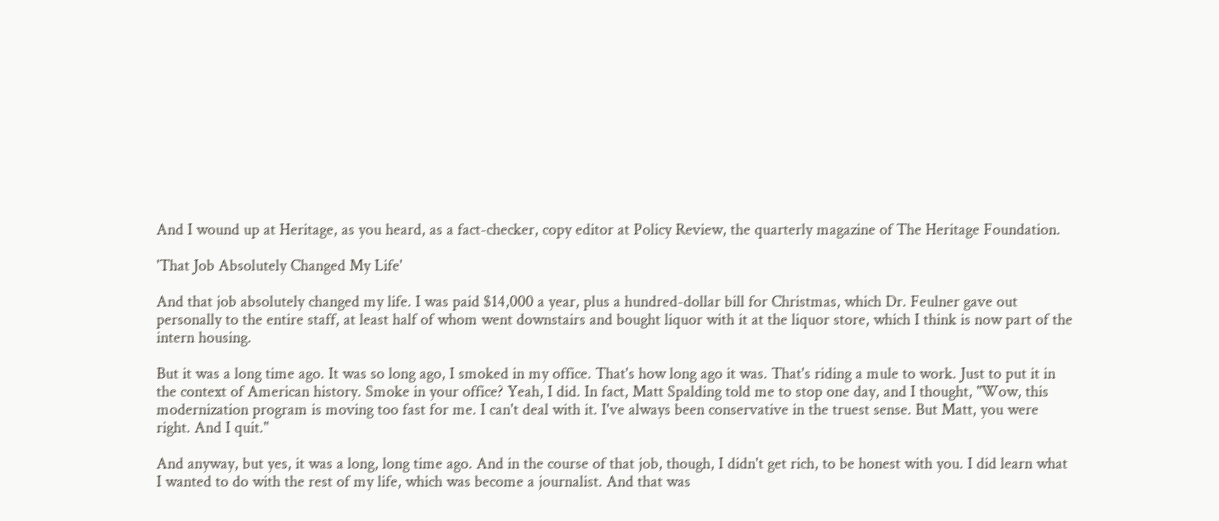And I wound up at Heritage, as you heard, as a fact-checker, copy editor at Policy Review, the quarterly magazine of The Heritage Foundation.

'That Job Absolutely Changed My Life'

And that job absolutely changed my life. I was paid $14,000 a year, plus a hundred-dollar bill for Christmas, which Dr. Feulner gave out personally to the entire staff, at least half of whom went downstairs and bought liquor with it at the liquor store, which I think is now part of the intern housing.

But it was a long time ago. It was so long ago, I smoked in my office. That's how long ago it was. That's riding a mule to work. Just to put it in the context of American history. Smoke in your office? Yeah, I did. In fact, Matt Spalding told me to stop one day, and I thought, "Wow, this modernization program is moving too fast for me. I can't deal with it. I've always been conservative in the truest sense. But Matt, you were right. And I quit."

And anyway, but yes, it was a long, long time ago. And in the course of that job, though, I didn't get rich, to be honest with you. I did learn what I wanted to do with the rest of my life, which was become a journalist. And that was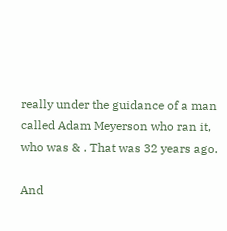really under the guidance of a man called Adam Meyerson who ran it, who was & . That was 32 years ago.

And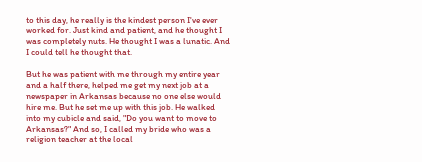to this day, he really is the kindest person I've ever worked for. Just kind and patient, and he thought I was completely nuts. He thought I was a lunatic. And I could tell he thought that.

But he was patient with me through my entire year and a half there, helped me get my next job at a newspaper in Arkansas because no one else would hire me. But he set me up with this job. He walked into my cubicle and said, "Do you want to move to Arkansas?" And so, I called my bride who was a religion teacher at the local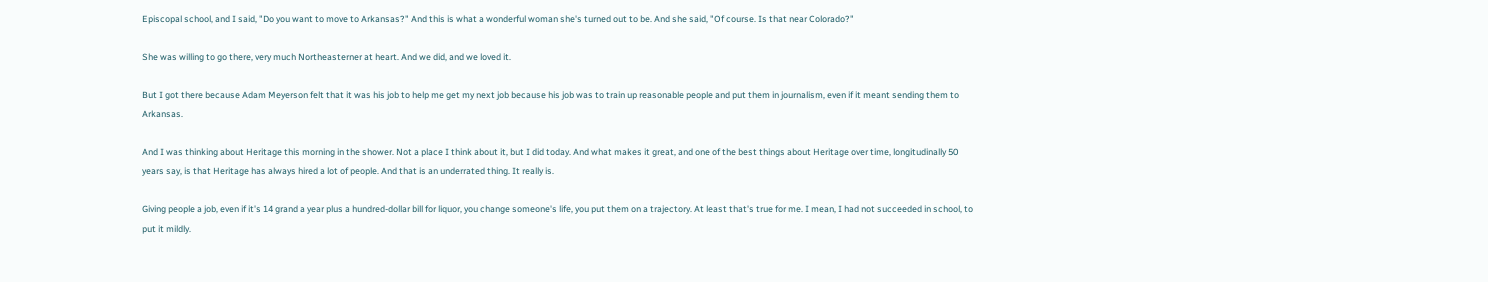Episcopal school, and I said, "Do you want to move to Arkansas?" And this is what a wonderful woman she's turned out to be. And she said, "Of course. Is that near Colorado?"

She was willing to go there, very much Northeasterner at heart. And we did, and we loved it.

But I got there because Adam Meyerson felt that it was his job to help me get my next job because his job was to train up reasonable people and put them in journalism, even if it meant sending them to Arkansas.

And I was thinking about Heritage this morning in the shower. Not a place I think about it, but I did today. And what makes it great, and one of the best things about Heritage over time, longitudinally 50 years say, is that Heritage has always hired a lot of people. And that is an underrated thing. It really is.

Giving people a job, even if it's 14 grand a year plus a hundred-dollar bill for liquor, you change someone's life, you put them on a trajectory. At least that's true for me. I mean, I had not succeeded in school, to put it mildly.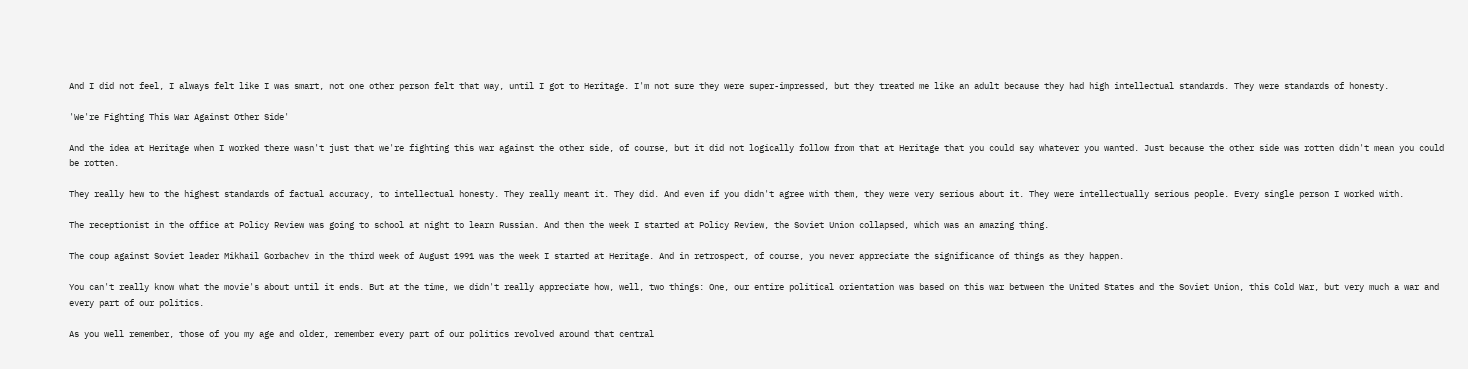And I did not feel, I always felt like I was smart, not one other person felt that way, until I got to Heritage. I'm not sure they were super-impressed, but they treated me like an adult because they had high intellectual standards. They were standards of honesty.

'We're Fighting This War Against Other Side'

And the idea at Heritage when I worked there wasn't just that we're fighting this war against the other side, of course, but it did not logically follow from that at Heritage that you could say whatever you wanted. Just because the other side was rotten didn't mean you could be rotten.

They really hew to the highest standards of factual accuracy, to intellectual honesty. They really meant it. They did. And even if you didn't agree with them, they were very serious about it. They were intellectually serious people. Every single person I worked with.

The receptionist in the office at Policy Review was going to school at night to learn Russian. And then the week I started at Policy Review, the Soviet Union collapsed, which was an amazing thing.

The coup against Soviet leader Mikhail Gorbachev in the third week of August 1991 was the week I started at Heritage. And in retrospect, of course, you never appreciate the significance of things as they happen.

You can't really know what the movie's about until it ends. But at the time, we didn't really appreciate how, well, two things: One, our entire political orientation was based on this war between the United States and the Soviet Union, this Cold War, but very much a war and every part of our politics.

As you well remember, those of you my age and older, remember every part of our politics revolved around that central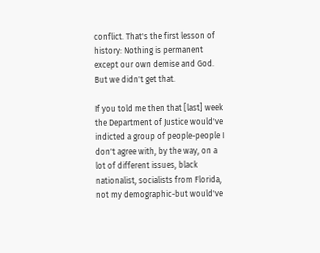conflict. That's the first lesson of history: Nothing is permanent except our own demise and God. But we didn't get that.

If you told me then that [last] week the Department of Justice would've indicted a group of people-people I don't agree with, by the way, on a lot of different issues, black nationalist, socialists from Florida, not my demographic-but would've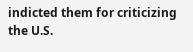indicted them for criticizing the U.S.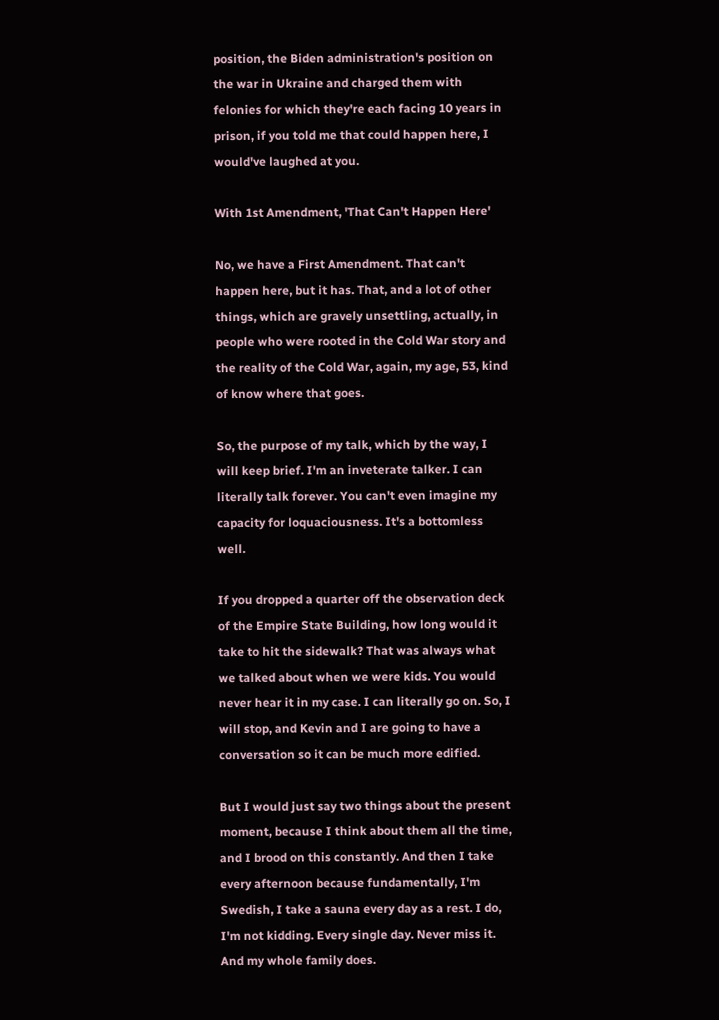position, the Biden administration's position on the war in Ukraine and charged them with felonies for which they're each facing 10 years in prison, if you told me that could happen here, I would've laughed at you.

With 1st Amendment, 'That Can't Happen Here'

No, we have a First Amendment. That can't happen here, but it has. That, and a lot of other things, which are gravely unsettling, actually, in people who were rooted in the Cold War story and the reality of the Cold War, again, my age, 53, kind of know where that goes.

So, the purpose of my talk, which by the way, I will keep brief. I'm an inveterate talker. I can literally talk forever. You can't even imagine my capacity for loquaciousness. It's a bottomless well.

If you dropped a quarter off the observation deck of the Empire State Building, how long would it take to hit the sidewalk? That was always what we talked about when we were kids. You would never hear it in my case. I can literally go on. So, I will stop, and Kevin and I are going to have a conversation so it can be much more edified.

But I would just say two things about the present moment, because I think about them all the time, and I brood on this constantly. And then I take every afternoon because fundamentally, I'm Swedish, I take a sauna every day as a rest. I do, I'm not kidding. Every single day. Never miss it. And my whole family does.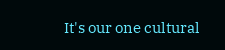It's our one cultural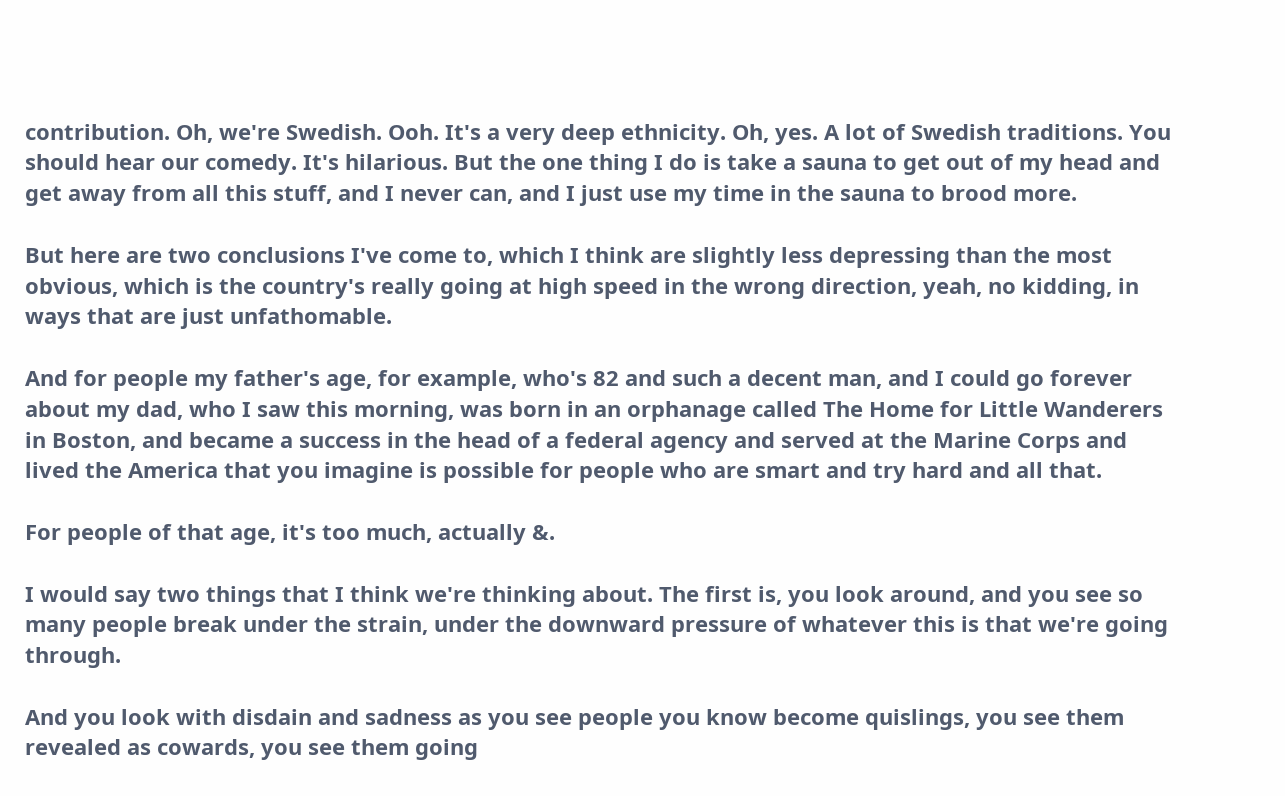contribution. Oh, we're Swedish. Ooh. It's a very deep ethnicity. Oh, yes. A lot of Swedish traditions. You should hear our comedy. It's hilarious. But the one thing I do is take a sauna to get out of my head and get away from all this stuff, and I never can, and I just use my time in the sauna to brood more.

But here are two conclusions I've come to, which I think are slightly less depressing than the most obvious, which is the country's really going at high speed in the wrong direction, yeah, no kidding, in ways that are just unfathomable.

And for people my father's age, for example, who's 82 and such a decent man, and I could go forever about my dad, who I saw this morning, was born in an orphanage called The Home for Little Wanderers in Boston, and became a success in the head of a federal agency and served at the Marine Corps and lived the America that you imagine is possible for people who are smart and try hard and all that.

For people of that age, it's too much, actually &.

I would say two things that I think we're thinking about. The first is, you look around, and you see so many people break under the strain, under the downward pressure of whatever this is that we're going through.

And you look with disdain and sadness as you see people you know become quislings, you see them revealed as cowards, you see them going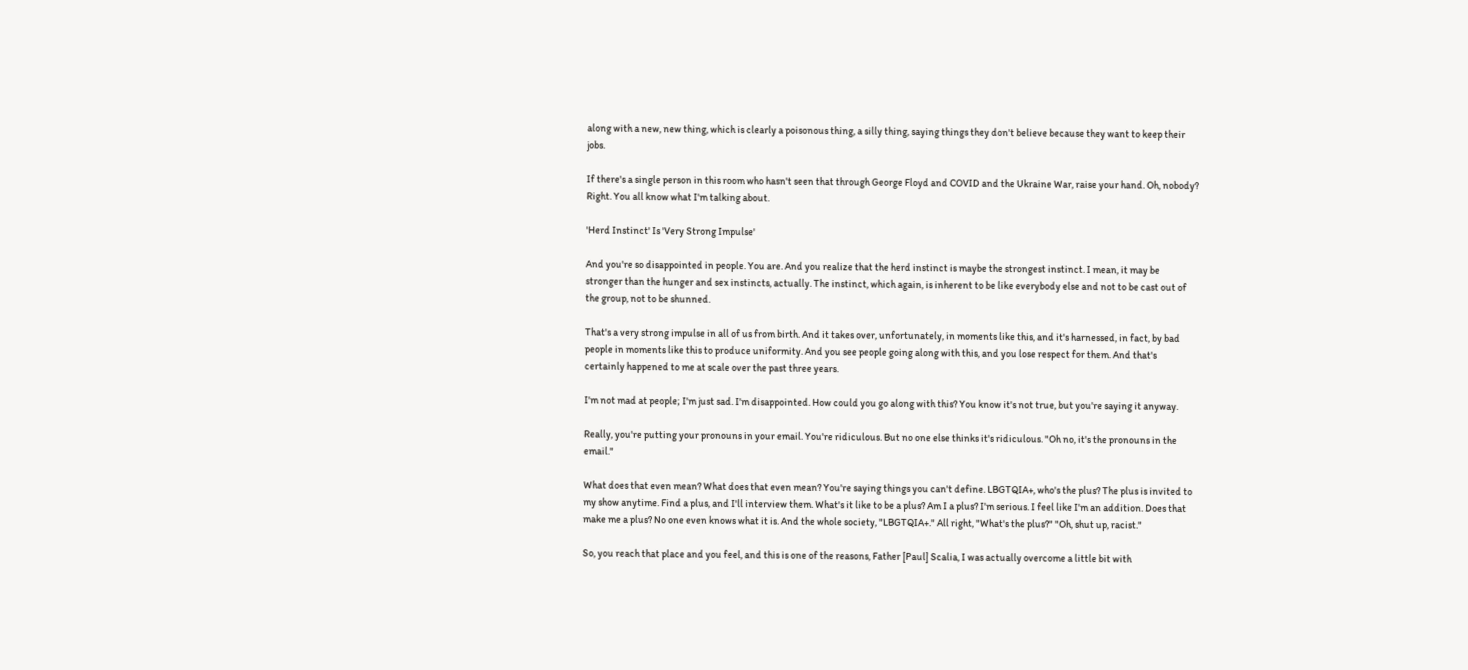along with a new, new thing, which is clearly a poisonous thing, a silly thing, saying things they don't believe because they want to keep their jobs.

If there's a single person in this room who hasn't seen that through George Floyd and COVID and the Ukraine War, raise your hand. Oh, nobody? Right. You all know what I'm talking about.

'Herd Instinct' Is 'Very Strong Impulse'

And you're so disappointed in people. You are. And you realize that the herd instinct is maybe the strongest instinct. I mean, it may be stronger than the hunger and sex instincts, actually. The instinct, which again, is inherent to be like everybody else and not to be cast out of the group, not to be shunned.

That's a very strong impulse in all of us from birth. And it takes over, unfortunately, in moments like this, and it's harnessed, in fact, by bad people in moments like this to produce uniformity. And you see people going along with this, and you lose respect for them. And that's certainly happened to me at scale over the past three years.

I'm not mad at people; I'm just sad. I'm disappointed. How could you go along with this? You know it's not true, but you're saying it anyway.

Really, you're putting your pronouns in your email. You're ridiculous. But no one else thinks it's ridiculous. "Oh no, it's the pronouns in the email."

What does that even mean? What does that even mean? You're saying things you can't define. LBGTQIA+, who's the plus? The plus is invited to my show anytime. Find a plus, and I'll interview them. What's it like to be a plus? Am I a plus? I'm serious. I feel like I'm an addition. Does that make me a plus? No one even knows what it is. And the whole society, "LBGTQIA+." All right, "What's the plus?" "Oh, shut up, racist."

So, you reach that place and you feel, and this is one of the reasons, Father [Paul] Scalia, I was actually overcome a little bit with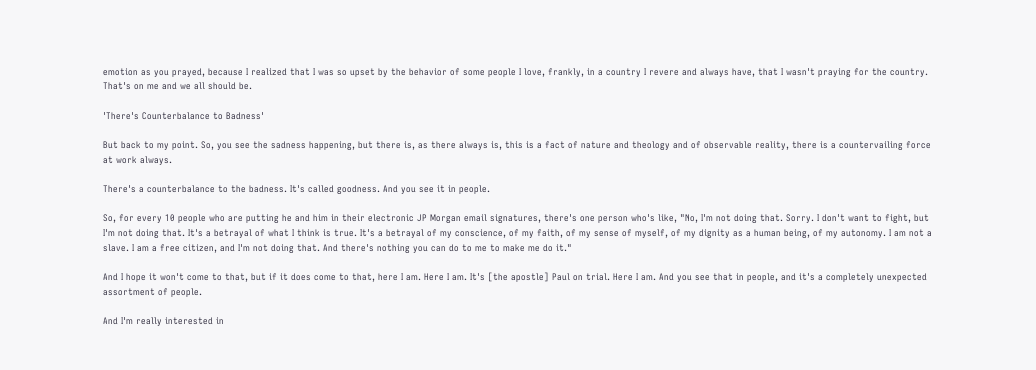emotion as you prayed, because I realized that I was so upset by the behavior of some people I love, frankly, in a country I revere and always have, that I wasn't praying for the country. That's on me and we all should be.

'There's Counterbalance to Badness'

But back to my point. So, you see the sadness happening, but there is, as there always is, this is a fact of nature and theology and of observable reality, there is a countervailing force at work always.

There's a counterbalance to the badness. It's called goodness. And you see it in people.

So, for every 10 people who are putting he and him in their electronic JP Morgan email signatures, there's one person who's like, "No, I'm not doing that. Sorry. I don't want to fight, but I'm not doing that. It's a betrayal of what I think is true. It's a betrayal of my conscience, of my faith, of my sense of myself, of my dignity as a human being, of my autonomy. I am not a slave. I am a free citizen, and I'm not doing that. And there's nothing you can do to me to make me do it."

And I hope it won't come to that, but if it does come to that, here I am. Here I am. It's [the apostle] Paul on trial. Here I am. And you see that in people, and it's a completely unexpected assortment of people.

And I'm really interested in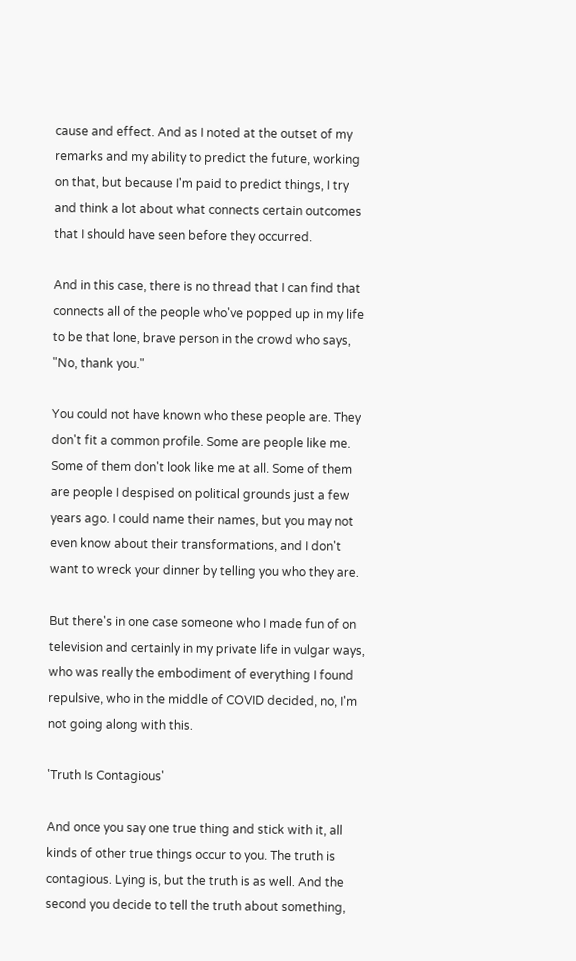cause and effect. And as I noted at the outset of my remarks and my ability to predict the future, working on that, but because I'm paid to predict things, I try and think a lot about what connects certain outcomes that I should have seen before they occurred.

And in this case, there is no thread that I can find that connects all of the people who've popped up in my life to be that lone, brave person in the crowd who says, "No, thank you."

You could not have known who these people are. They don't fit a common profile. Some are people like me. Some of them don't look like me at all. Some of them are people I despised on political grounds just a few years ago. I could name their names, but you may not even know about their transformations, and I don't want to wreck your dinner by telling you who they are.

But there's in one case someone who I made fun of on television and certainly in my private life in vulgar ways, who was really the embodiment of everything I found repulsive, who in the middle of COVID decided, no, I'm not going along with this.

'Truth Is Contagious'

And once you say one true thing and stick with it, all kinds of other true things occur to you. The truth is contagious. Lying is, but the truth is as well. And the second you decide to tell the truth about something,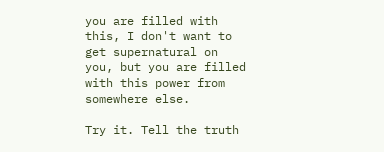you are filled with this, I don't want to get supernatural on you, but you are filled with this power from somewhere else.

Try it. Tell the truth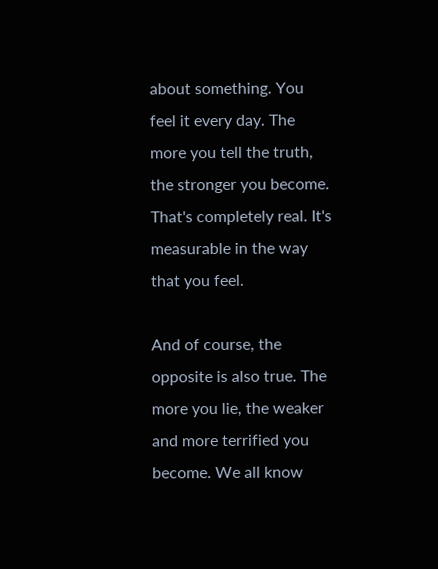about something. You feel it every day. The more you tell the truth, the stronger you become. That's completely real. It's measurable in the way that you feel.

And of course, the opposite is also true. The more you lie, the weaker and more terrified you become. We all know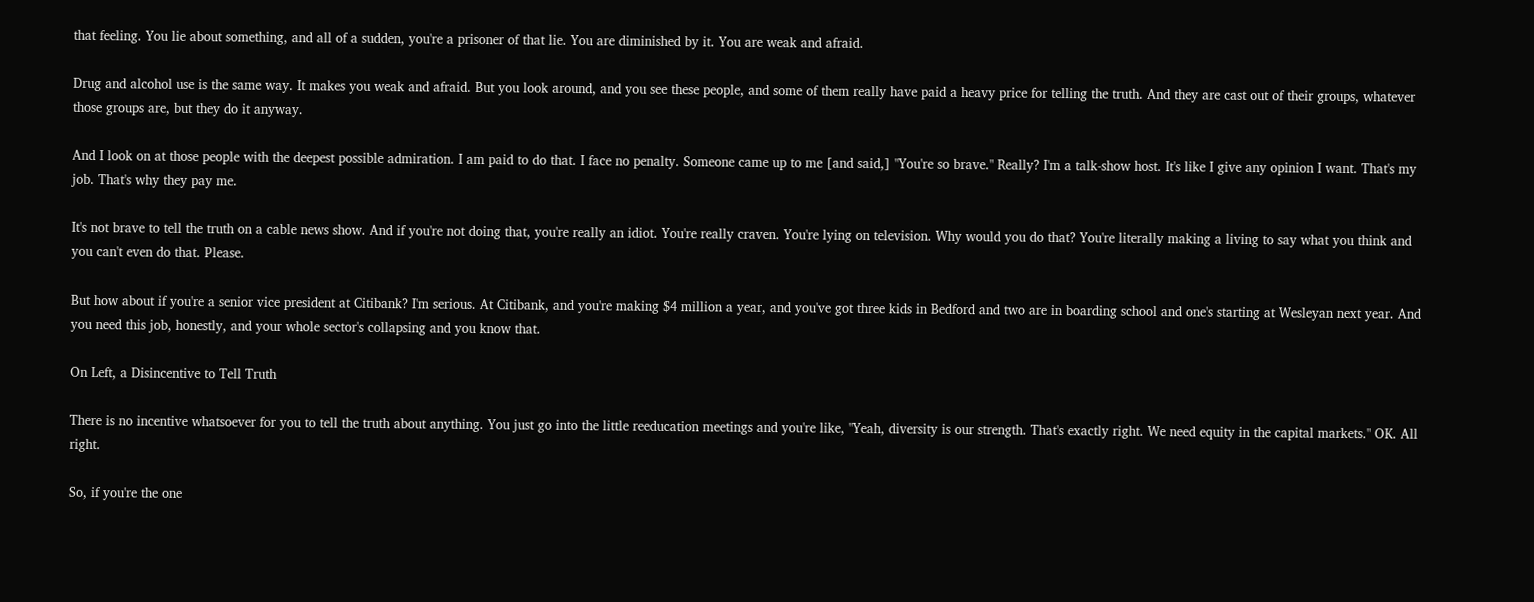that feeling. You lie about something, and all of a sudden, you're a prisoner of that lie. You are diminished by it. You are weak and afraid.

Drug and alcohol use is the same way. It makes you weak and afraid. But you look around, and you see these people, and some of them really have paid a heavy price for telling the truth. And they are cast out of their groups, whatever those groups are, but they do it anyway.

And I look on at those people with the deepest possible admiration. I am paid to do that. I face no penalty. Someone came up to me [and said,] "You're so brave." Really? I'm a talk-show host. It's like I give any opinion I want. That's my job. That's why they pay me.

It's not brave to tell the truth on a cable news show. And if you're not doing that, you're really an idiot. You're really craven. You're lying on television. Why would you do that? You're literally making a living to say what you think and you can't even do that. Please.

But how about if you're a senior vice president at Citibank? I'm serious. At Citibank, and you're making $4 million a year, and you've got three kids in Bedford and two are in boarding school and one's starting at Wesleyan next year. And you need this job, honestly, and your whole sector's collapsing and you know that.

On Left, a Disincentive to Tell Truth

There is no incentive whatsoever for you to tell the truth about anything. You just go into the little reeducation meetings and you're like, "Yeah, diversity is our strength. That's exactly right. We need equity in the capital markets." OK. All right.

So, if you're the one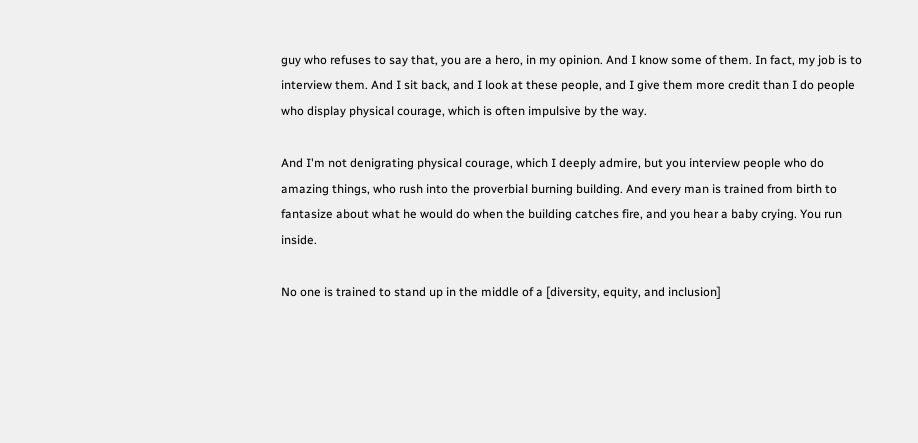guy who refuses to say that, you are a hero, in my opinion. And I know some of them. In fact, my job is to interview them. And I sit back, and I look at these people, and I give them more credit than I do people who display physical courage, which is often impulsive by the way.

And I'm not denigrating physical courage, which I deeply admire, but you interview people who do amazing things, who rush into the proverbial burning building. And every man is trained from birth to fantasize about what he would do when the building catches fire, and you hear a baby crying. You run inside.

No one is trained to stand up in the middle of a [diversity, equity, and inclusion]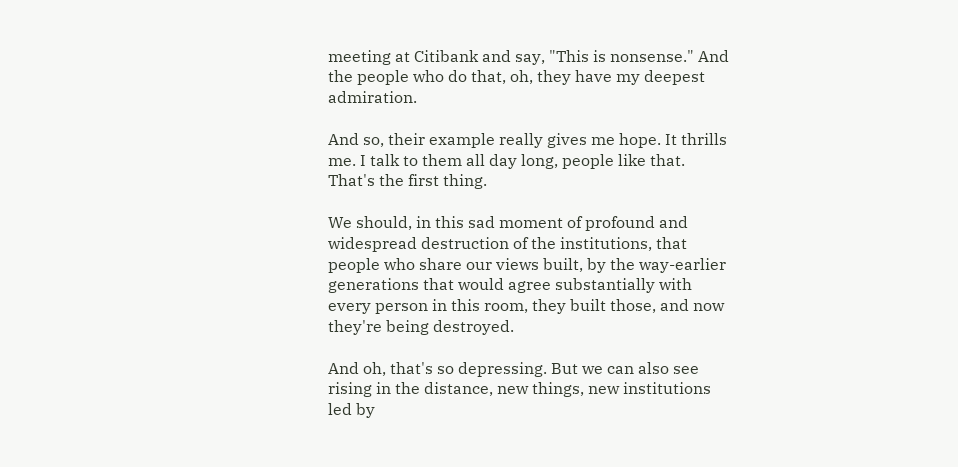meeting at Citibank and say, "This is nonsense." And the people who do that, oh, they have my deepest admiration.

And so, their example really gives me hope. It thrills me. I talk to them all day long, people like that. That's the first thing.

We should, in this sad moment of profound and widespread destruction of the institutions, that people who share our views built, by the way-earlier generations that would agree substantially with every person in this room, they built those, and now they're being destroyed.

And oh, that's so depressing. But we can also see rising in the distance, new things, new institutions led by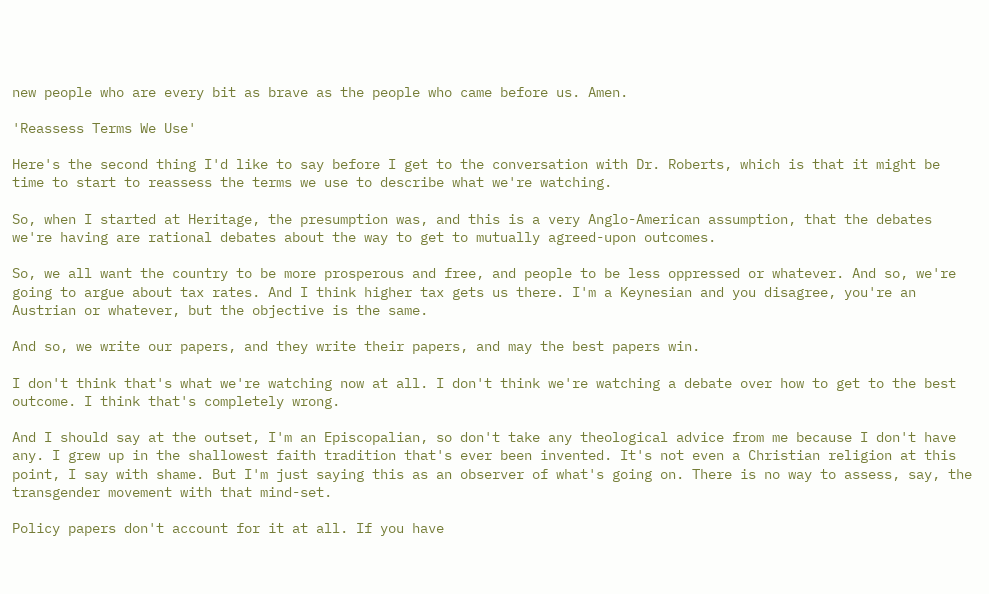new people who are every bit as brave as the people who came before us. Amen.

'Reassess Terms We Use'

Here's the second thing I'd like to say before I get to the conversation with Dr. Roberts, which is that it might be time to start to reassess the terms we use to describe what we're watching.

So, when I started at Heritage, the presumption was, and this is a very Anglo-American assumption, that the debates we're having are rational debates about the way to get to mutually agreed-upon outcomes.

So, we all want the country to be more prosperous and free, and people to be less oppressed or whatever. And so, we're going to argue about tax rates. And I think higher tax gets us there. I'm a Keynesian and you disagree, you're an Austrian or whatever, but the objective is the same.

And so, we write our papers, and they write their papers, and may the best papers win.

I don't think that's what we're watching now at all. I don't think we're watching a debate over how to get to the best outcome. I think that's completely wrong.

And I should say at the outset, I'm an Episcopalian, so don't take any theological advice from me because I don't have any. I grew up in the shallowest faith tradition that's ever been invented. It's not even a Christian religion at this point, I say with shame. But I'm just saying this as an observer of what's going on. There is no way to assess, say, the transgender movement with that mind-set.

Policy papers don't account for it at all. If you have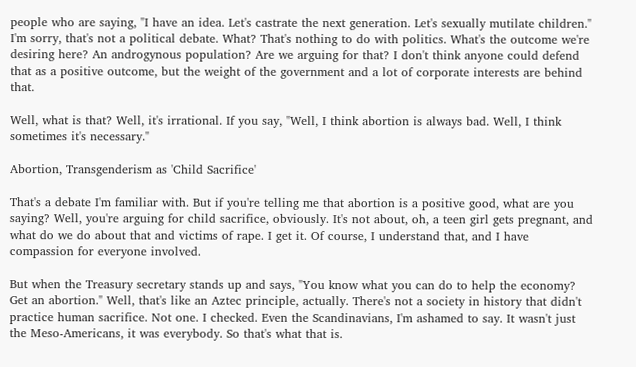people who are saying, "I have an idea. Let's castrate the next generation. Let's sexually mutilate children." I'm sorry, that's not a political debate. What? That's nothing to do with politics. What's the outcome we're desiring here? An androgynous population? Are we arguing for that? I don't think anyone could defend that as a positive outcome, but the weight of the government and a lot of corporate interests are behind that.

Well, what is that? Well, it's irrational. If you say, "Well, I think abortion is always bad. Well, I think sometimes it's necessary."

Abortion, Transgenderism as 'Child Sacrifice'

That's a debate I'm familiar with. But if you're telling me that abortion is a positive good, what are you saying? Well, you're arguing for child sacrifice, obviously. It's not about, oh, a teen girl gets pregnant, and what do we do about that and victims of rape. I get it. Of course, I understand that, and I have compassion for everyone involved.

But when the Treasury secretary stands up and says, "You know what you can do to help the economy? Get an abortion." Well, that's like an Aztec principle, actually. There's not a society in history that didn't practice human sacrifice. Not one. I checked. Even the Scandinavians, I'm ashamed to say. It wasn't just the Meso-Americans, it was everybody. So that's what that is.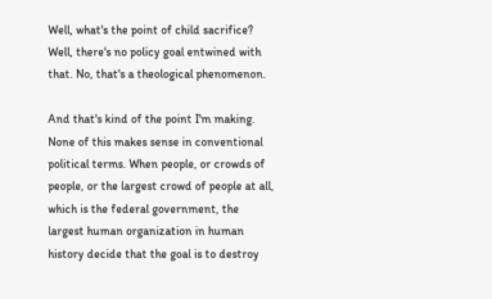Well, what's the point of child sacrifice? Well, there's no policy goal entwined with that. No, that's a theological phenomenon.

And that's kind of the point I'm making. None of this makes sense in conventional political terms. When people, or crowds of people, or the largest crowd of people at all, which is the federal government, the largest human organization in human history decide that the goal is to destroy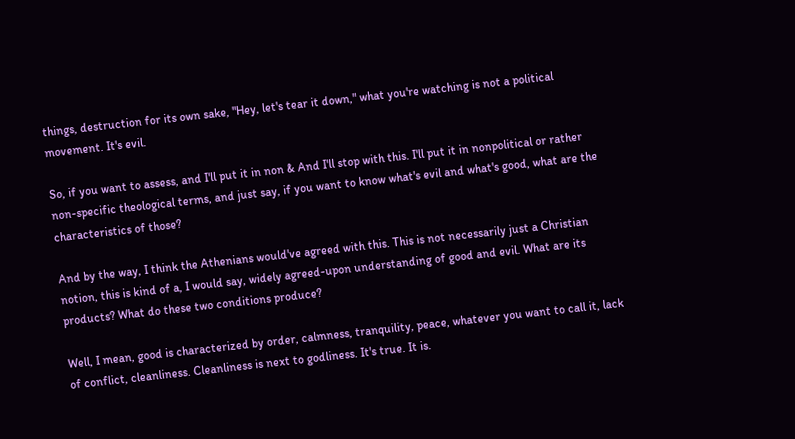things, destruction for its own sake, "Hey, let's tear it down," what you're watching is not a political movement. It's evil.

So, if you want to assess, and I'll put it in non & And I'll stop with this. I'll put it in nonpolitical or rather non-specific theological terms, and just say, if you want to know what's evil and what's good, what are the characteristics of those?

And by the way, I think the Athenians would've agreed with this. This is not necessarily just a Christian notion, this is kind of a, I would say, widely agreed-upon understanding of good and evil. What are its products? What do these two conditions produce?

Well, I mean, good is characterized by order, calmness, tranquility, peace, whatever you want to call it, lack of conflict, cleanliness. Cleanliness is next to godliness. It's true. It is.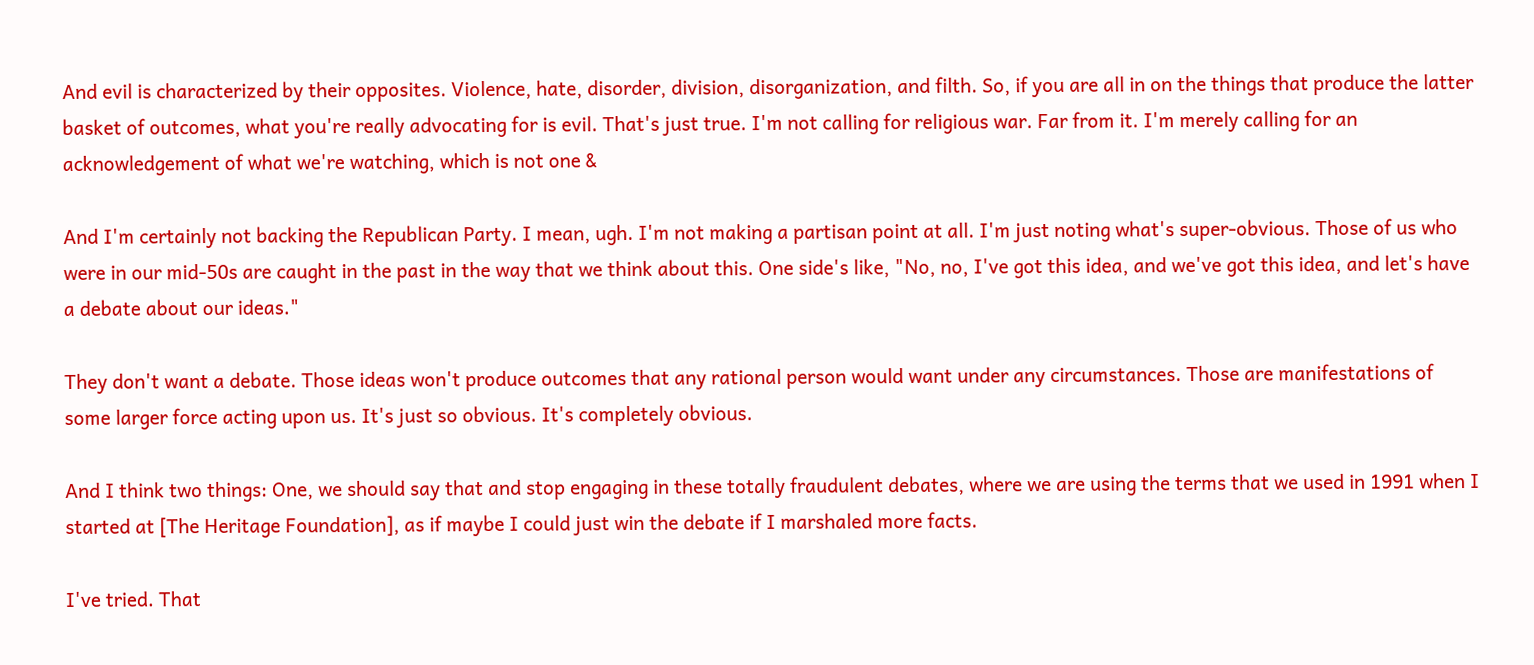And evil is characterized by their opposites. Violence, hate, disorder, division, disorganization, and filth. So, if you are all in on the things that produce the latter basket of outcomes, what you're really advocating for is evil. That's just true. I'm not calling for religious war. Far from it. I'm merely calling for an acknowledgement of what we're watching, which is not one &

And I'm certainly not backing the Republican Party. I mean, ugh. I'm not making a partisan point at all. I'm just noting what's super-obvious. Those of us who were in our mid-50s are caught in the past in the way that we think about this. One side's like, "No, no, I've got this idea, and we've got this idea, and let's have a debate about our ideas."

They don't want a debate. Those ideas won't produce outcomes that any rational person would want under any circumstances. Those are manifestations of some larger force acting upon us. It's just so obvious. It's completely obvious.

And I think two things: One, we should say that and stop engaging in these totally fraudulent debates, where we are using the terms that we used in 1991 when I started at [The Heritage Foundation], as if maybe I could just win the debate if I marshaled more facts.

I've tried. That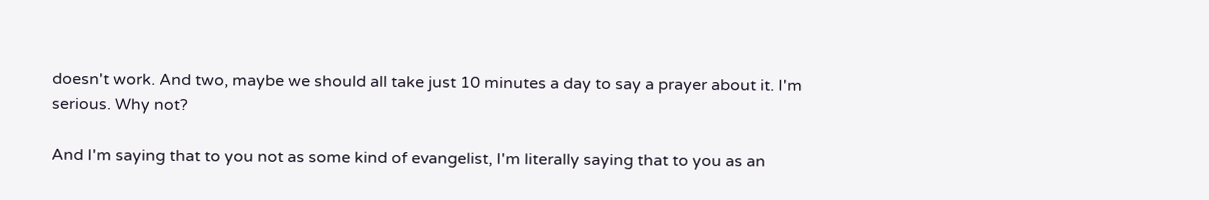doesn't work. And two, maybe we should all take just 10 minutes a day to say a prayer about it. I'm serious. Why not?

And I'm saying that to you not as some kind of evangelist, I'm literally saying that to you as an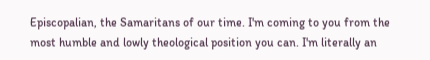Episcopalian, the Samaritans of our time. I'm coming to you from the most humble and lowly theological position you can. I'm literally an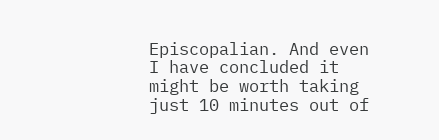Episcopalian. And even I have concluded it might be worth taking just 10 minutes out of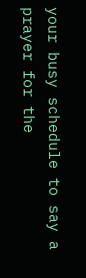your busy schedule to say a prayer for the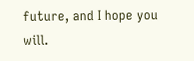future, and I hope you will.